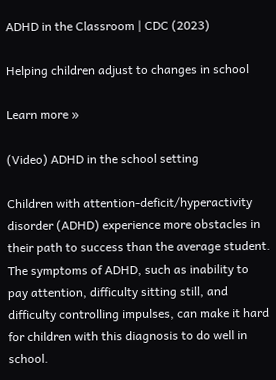ADHD in the Classroom | CDC (2023)

Helping children adjust to changes in school

Learn more »

(Video) ADHD in the school setting

Children with attention-deficit/hyperactivity disorder (ADHD) experience more obstacles in their path to success than the average student. The symptoms of ADHD, such as inability to pay attention, difficulty sitting still, and difficulty controlling impulses, can make it hard for children with this diagnosis to do well in school.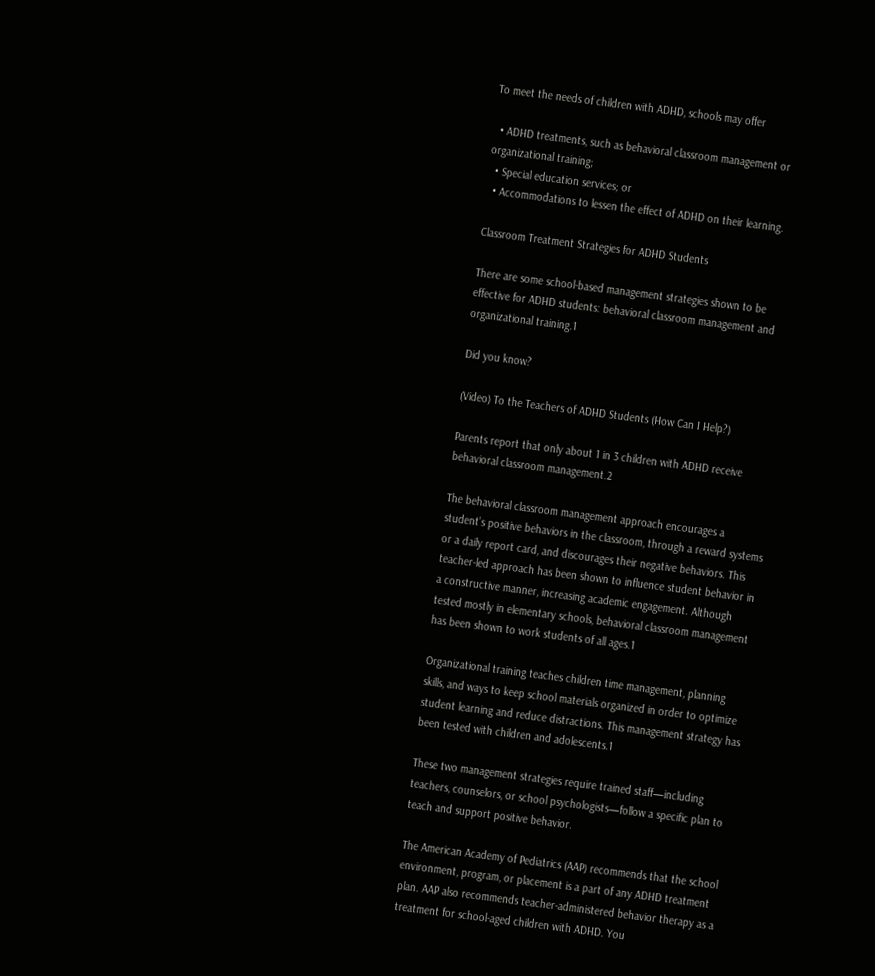To meet the needs of children with ADHD, schools may offer

  • ADHD treatments, such as behavioral classroom management or organizational training;
  • Special education services; or
  • Accommodations to lessen the effect of ADHD on their learning.

Classroom Treatment Strategies for ADHD Students

There are some school-based management strategies shown to be effective for ADHD students: behavioral classroom management and organizational training.1

Did you know?

(Video) To the Teachers of ADHD Students (How Can I Help?)

Parents report that only about 1 in 3 children with ADHD receive behavioral classroom management.2

The behavioral classroom management approach encourages a student’s positive behaviors in the classroom, through a reward systems or a daily report card, and discourages their negative behaviors. This teacher-led approach has been shown to influence student behavior in a constructive manner, increasing academic engagement. Although tested mostly in elementary schools, behavioral classroom management has been shown to work students of all ages.1

Organizational training teaches children time management, planning skills, and ways to keep school materials organized in order to optimize student learning and reduce distractions. This management strategy has been tested with children and adolescents.1

These two management strategies require trained staff—including teachers, counselors, or school psychologists—follow a specific plan to teach and support positive behavior.

The American Academy of Pediatrics (AAP) recommends that the school environment, program, or placement is a part of any ADHD treatment plan. AAP also recommends teacher-administered behavior therapy as a treatment for school-aged children with ADHD. You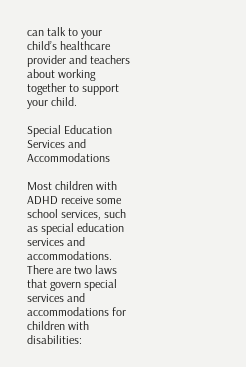can talk to your child’s healthcare provider and teachers about working together to support your child.

Special Education Services and Accommodations

Most children with ADHD receive some school services, such as special education services and accommodations. There are two laws that govern special services and accommodations for children with disabilities: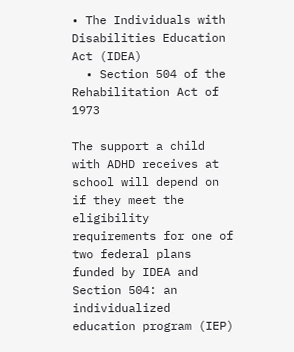• The Individuals with Disabilities Education Act (IDEA)
  • Section 504 of the Rehabilitation Act of 1973

The support a child with ADHD receives at school will depend on if they meet the eligibility requirements for one of two federal plans funded by IDEA and Section 504: an individualized education program (IEP)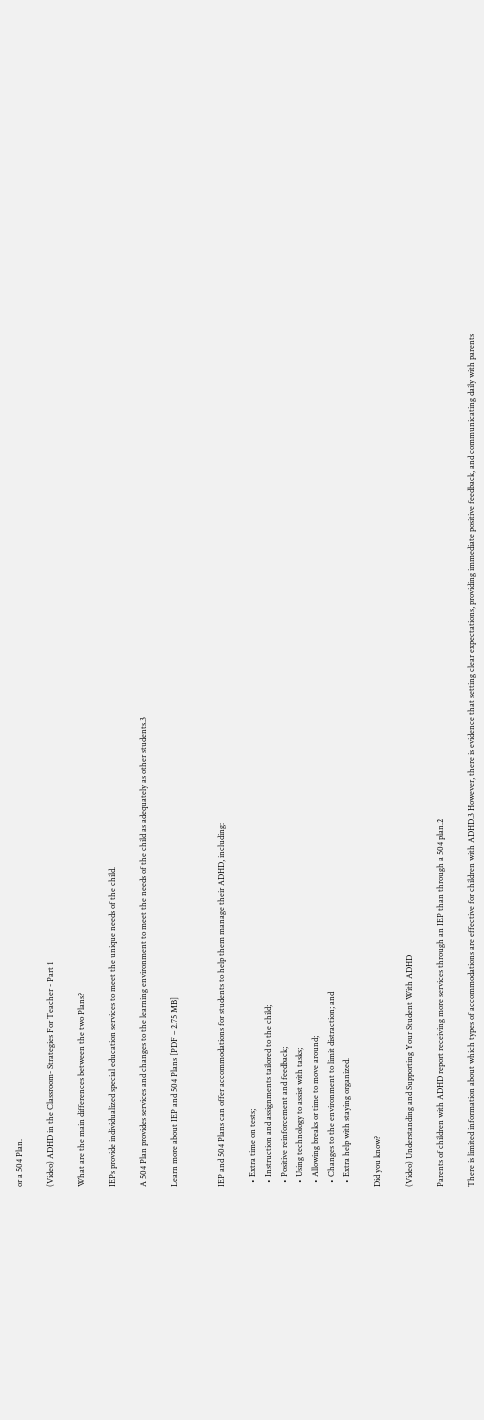or a 504 Plan.

(Video) ADHD in the Classroom- Strategies For Teacher - Part 1

What are the main differences between the two Plans?

IEPs provide individualized special education services to meet the unique needs of the child.

A 504 Plan provides services and changes to the learning environment to meet the needs of the child as adequately as other students.3

Learn more about IEP and 504 Plans [PDF – 2.75 MB]


IEP and 504 Plans can offer accommodations for students to help them manage their ADHD, including:

  • Extra time on tests;
  • Instruction and assignments tailored to the child;
  • Positive reinforcement and feedback;
  • Using technology to assist with tasks;
  • Allowing breaks or time to move around;
  • Changes to the environment to limit distraction; and
  • Extra help with staying organized.

Did you know?

(Video) Understanding and Supporting Your Student With ADHD

Parents of children with ADHD report receiving more services through an IEP than through a 504 plan.2

There is limited information about which types of accommodations are effective for children with ADHD.3 However, there is evidence that setting clear expectations, providing immediate positive feedback, and communicating daily with parents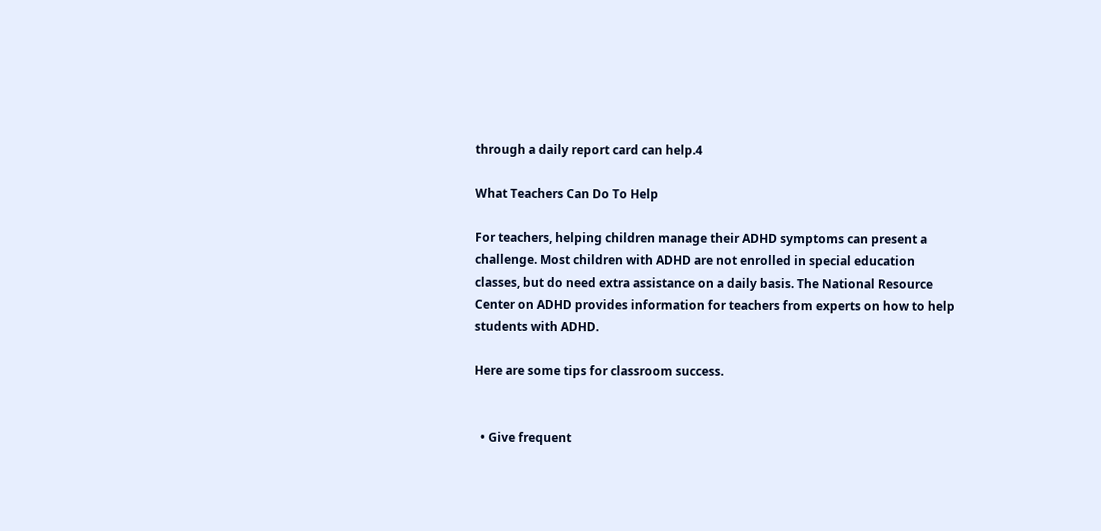through a daily report card can help.4

What Teachers Can Do To Help

For teachers, helping children manage their ADHD symptoms can present a challenge. Most children with ADHD are not enrolled in special education classes, but do need extra assistance on a daily basis. The National Resource Center on ADHD provides information for teachers from experts on how to help students with ADHD.

Here are some tips for classroom success.


  • Give frequent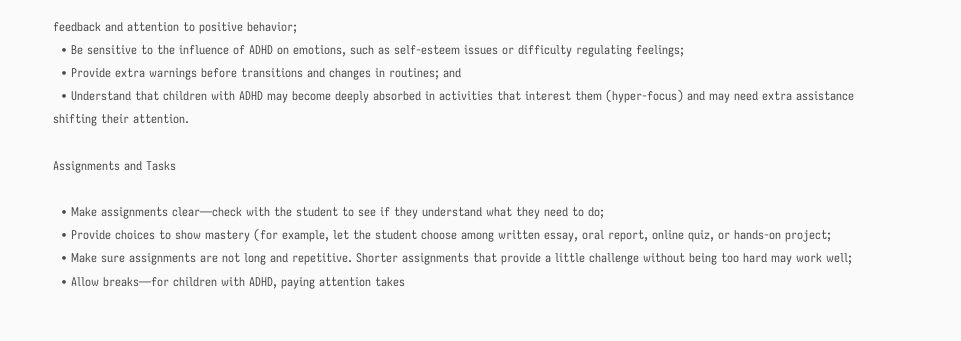feedback and attention to positive behavior;
  • Be sensitive to the influence of ADHD on emotions, such as self-esteem issues or difficulty regulating feelings;
  • Provide extra warnings before transitions and changes in routines; and
  • Understand that children with ADHD may become deeply absorbed in activities that interest them (hyper-focus) and may need extra assistance shifting their attention.

Assignments and Tasks

  • Make assignments clear—check with the student to see if they understand what they need to do;
  • Provide choices to show mastery (for example, let the student choose among written essay, oral report, online quiz, or hands-on project;
  • Make sure assignments are not long and repetitive. Shorter assignments that provide a little challenge without being too hard may work well;
  • Allow breaks—for children with ADHD, paying attention takes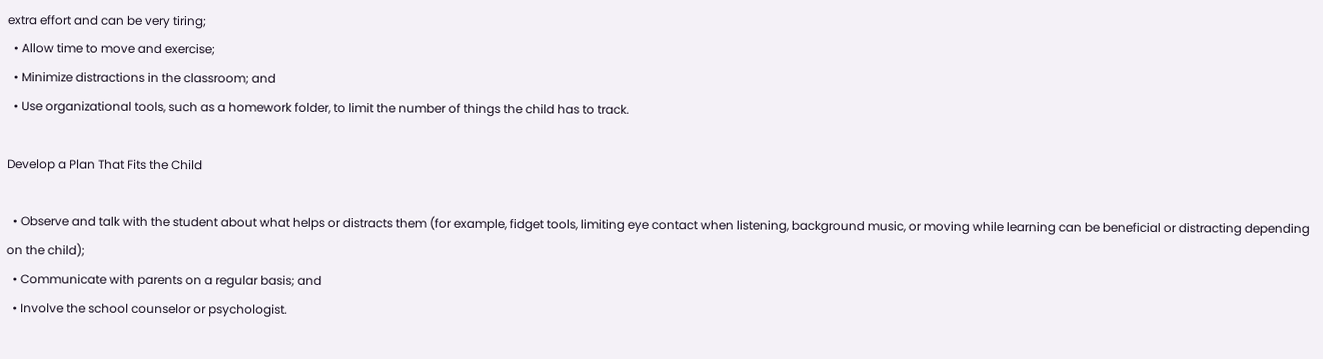extra effort and can be very tiring;
  • Allow time to move and exercise;
  • Minimize distractions in the classroom; and
  • Use organizational tools, such as a homework folder, to limit the number of things the child has to track.

Develop a Plan That Fits the Child

  • Observe and talk with the student about what helps or distracts them (for example, fidget tools, limiting eye contact when listening, background music, or moving while learning can be beneficial or distracting depending on the child);
  • Communicate with parents on a regular basis; and
  • Involve the school counselor or psychologist.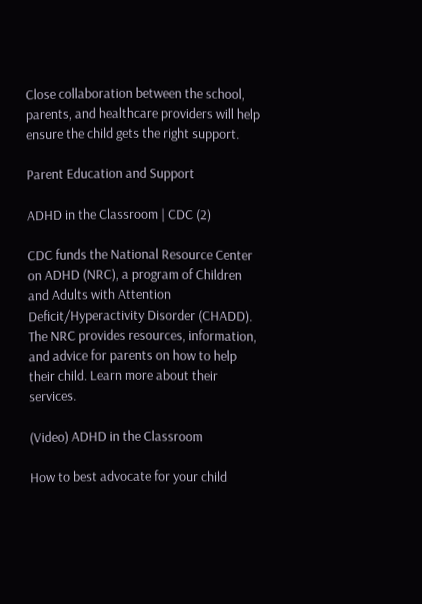Close collaboration between the school, parents, and healthcare providers will help ensure the child gets the right support.

Parent Education and Support

ADHD in the Classroom | CDC (2)

CDC funds the National Resource Center on ADHD (NRC), a program of Children and Adults with Attention Deficit/Hyperactivity Disorder (CHADD). The NRC provides resources, information, and advice for parents on how to help their child. Learn more about their services.

(Video) ADHD in the Classroom

How to best advocate for your child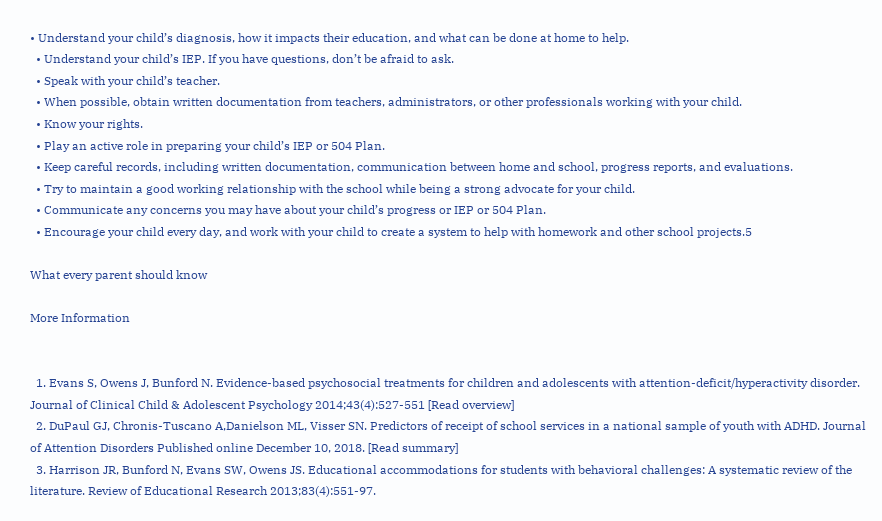• Understand your child’s diagnosis, how it impacts their education, and what can be done at home to help.
  • Understand your child’s IEP. If you have questions, don’t be afraid to ask.
  • Speak with your child’s teacher.
  • When possible, obtain written documentation from teachers, administrators, or other professionals working with your child.
  • Know your rights.
  • Play an active role in preparing your child’s IEP or 504 Plan.
  • Keep careful records, including written documentation, communication between home and school, progress reports, and evaluations.
  • Try to maintain a good working relationship with the school while being a strong advocate for your child.
  • Communicate any concerns you may have about your child’s progress or IEP or 504 Plan.
  • Encourage your child every day, and work with your child to create a system to help with homework and other school projects.5

What every parent should know

More Information


  1. Evans S, Owens J, Bunford N. Evidence-based psychosocial treatments for children and adolescents with attention-deficit/hyperactivity disorder. Journal of Clinical Child & Adolescent Psychology 2014;43(4):527-551 [Read overview]
  2. DuPaul GJ, Chronis-Tuscano A,Danielson ML, Visser SN. Predictors of receipt of school services in a national sample of youth with ADHD. Journal of Attention Disorders Published online December 10, 2018. [Read summary]
  3. Harrison JR, Bunford N, Evans SW, Owens JS. Educational accommodations for students with behavioral challenges: A systematic review of the literature. Review of Educational Research 2013;83(4):551-97.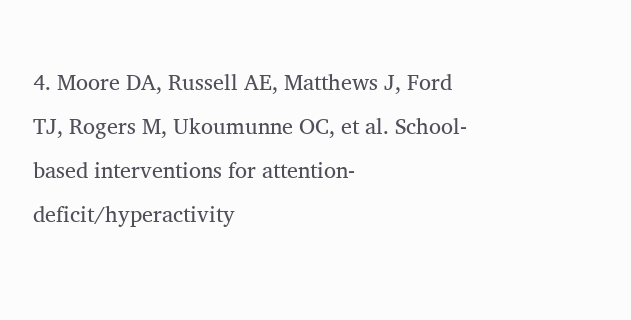4. Moore DA, Russell AE, Matthews J, Ford TJ, Rogers M, Ukoumunne OC, et al. School-based interventions for attention-deficit/hyperactivity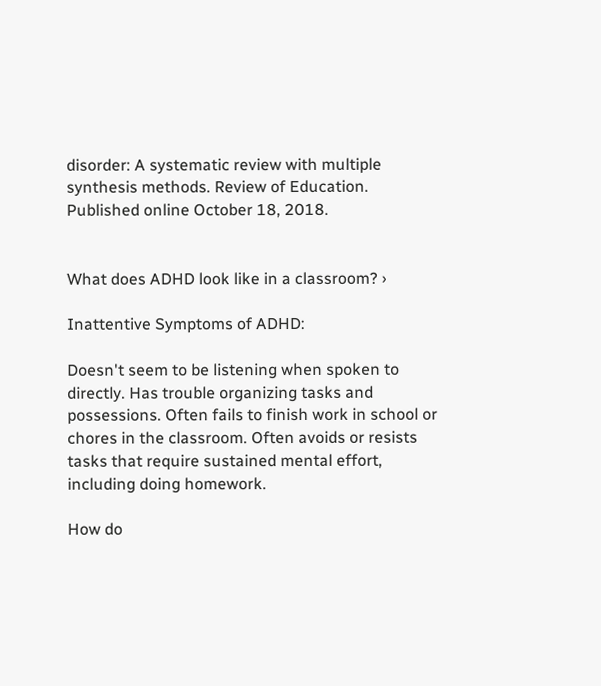disorder: A systematic review with multiple synthesis methods. Review of Education. Published online October 18, 2018.


What does ADHD look like in a classroom? ›

Inattentive Symptoms of ADHD:

Doesn't seem to be listening when spoken to directly. Has trouble organizing tasks and possessions. Often fails to finish work in school or chores in the classroom. Often avoids or resists tasks that require sustained mental effort, including doing homework.

How do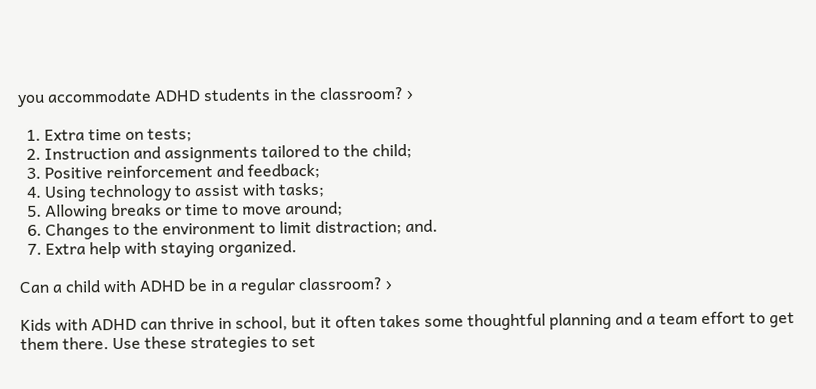you accommodate ADHD students in the classroom? ›

  1. Extra time on tests;
  2. Instruction and assignments tailored to the child;
  3. Positive reinforcement and feedback;
  4. Using technology to assist with tasks;
  5. Allowing breaks or time to move around;
  6. Changes to the environment to limit distraction; and.
  7. Extra help with staying organized.

Can a child with ADHD be in a regular classroom? ›

Kids with ADHD can thrive in school, but it often takes some thoughtful planning and a team effort to get them there. Use these strategies to set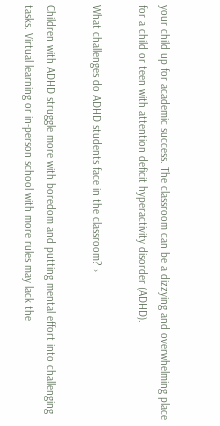your child up for academic success. The classroom can be a dizzying and overwhelming place for a child or teen with attention deficit hyperactivity disorder (ADHD).

What challenges do ADHD students face in the classroom? ›

Children with ADHD struggle more with boredom and putting mental effort into challenging tasks. Virtual learning or in-person school with more rules may lack the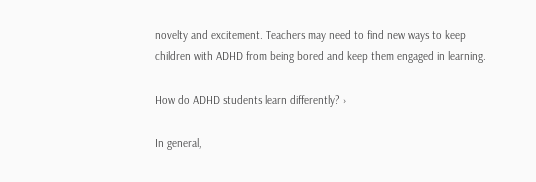novelty and excitement. Teachers may need to find new ways to keep children with ADHD from being bored and keep them engaged in learning.

How do ADHD students learn differently? ›

In general,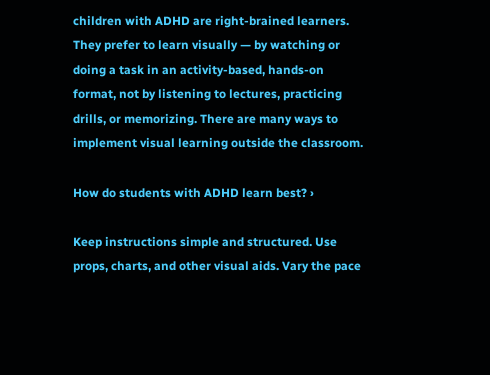children with ADHD are right-brained learners. They prefer to learn visually — by watching or doing a task in an activity-based, hands-on format, not by listening to lectures, practicing drills, or memorizing. There are many ways to implement visual learning outside the classroom.

How do students with ADHD learn best? ›

Keep instructions simple and structured. Use props, charts, and other visual aids. Vary the pace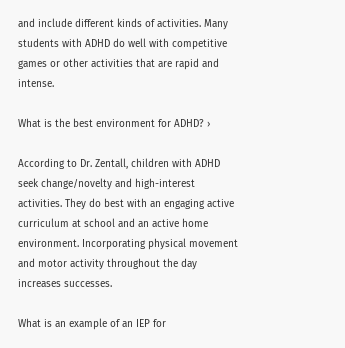and include different kinds of activities. Many students with ADHD do well with competitive games or other activities that are rapid and intense.

What is the best environment for ADHD? ›

According to Dr. Zentall, children with ADHD seek change/novelty and high-interest activities. They do best with an engaging active curriculum at school and an active home environment. Incorporating physical movement and motor activity throughout the day increases successes.

What is an example of an IEP for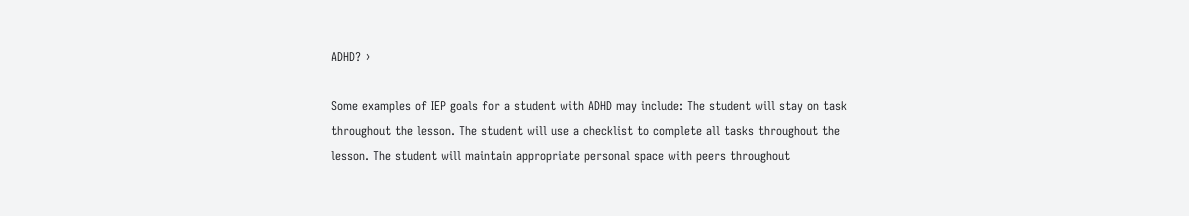ADHD? ›

Some examples of IEP goals for a student with ADHD may include: The student will stay on task throughout the lesson. The student will use a checklist to complete all tasks throughout the lesson. The student will maintain appropriate personal space with peers throughout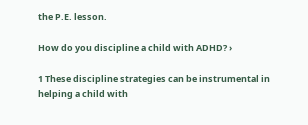the P.E. lesson.

How do you discipline a child with ADHD? ›

1 These discipline strategies can be instrumental in helping a child with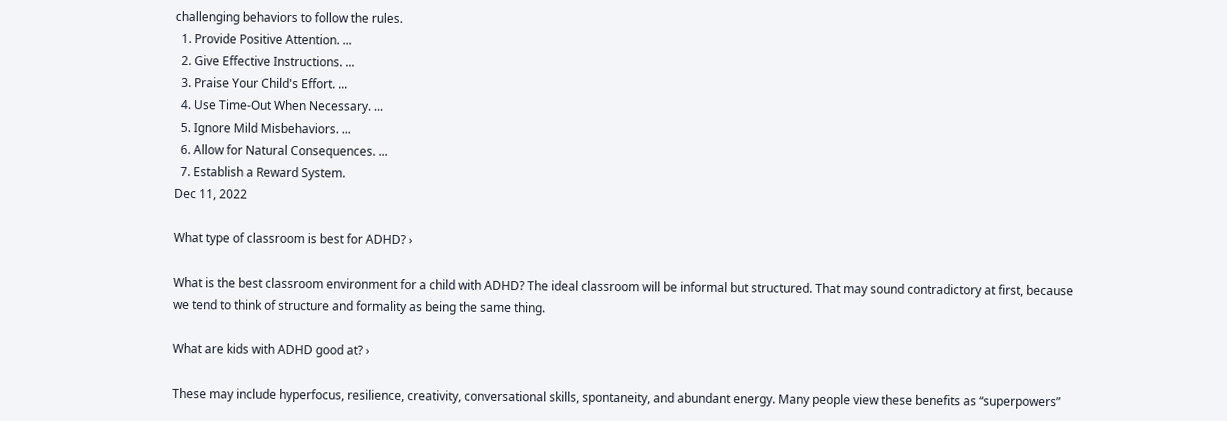challenging behaviors to follow the rules.
  1. Provide Positive Attention. ...
  2. Give Effective Instructions. ...
  3. Praise Your Child's Effort. ...
  4. Use Time-Out When Necessary. ...
  5. Ignore Mild Misbehaviors. ...
  6. Allow for Natural Consequences. ...
  7. Establish a Reward System.
Dec 11, 2022

What type of classroom is best for ADHD? ›

What is the best classroom environment for a child with ADHD? The ideal classroom will be informal but structured. That may sound contradictory at first, because we tend to think of structure and formality as being the same thing.

What are kids with ADHD good at? ›

These may include hyperfocus, resilience, creativity, conversational skills, spontaneity, and abundant energy. Many people view these benefits as “superpowers”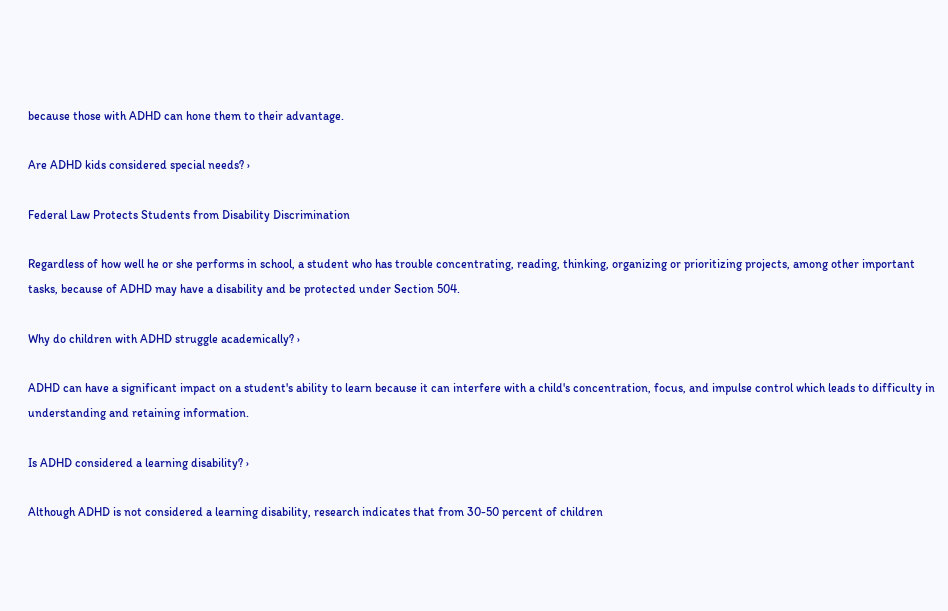because those with ADHD can hone them to their advantage.

Are ADHD kids considered special needs? ›

Federal Law Protects Students from Disability Discrimination

Regardless of how well he or she performs in school, a student who has trouble concentrating, reading, thinking, organizing or prioritizing projects, among other important tasks, because of ADHD may have a disability and be protected under Section 504.

Why do children with ADHD struggle academically? ›

ADHD can have a significant impact on a student's ability to learn because it can interfere with a child's concentration, focus, and impulse control which leads to difficulty in understanding and retaining information.

Is ADHD considered a learning disability? ›

Although ADHD is not considered a learning disability, research indicates that from 30-50 percent of children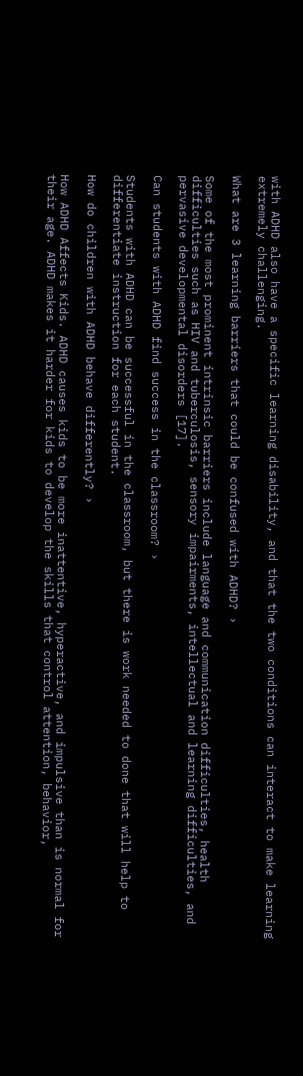with ADHD also have a specific learning disability, and that the two conditions can interact to make learning extremely challenging.

What are 3 learning barriers that could be confused with ADHD? ›

Some of the most prominent intrinsic barriers include language and communication difficulties, health difficulties such as HIV and tuberculosis, sensory impairments, intellectual and learning difficulties, and pervasive developmental disorders [17].

Can students with ADHD find success in the classroom? ›

Students with ADHD can be successful in the classroom, but there is work needed to done that will help to differentiate instruction for each student.

How do children with ADHD behave differently? ›

How ADHD Affects Kids. ADHD causes kids to be more inattentive, hyperactive, and impulsive than is normal for their age. ADHD makes it harder for kids to develop the skills that control attention, behavior,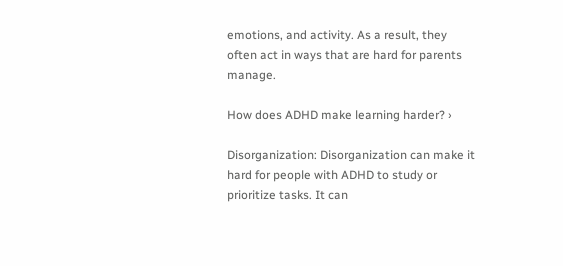emotions, and activity. As a result, they often act in ways that are hard for parents manage.

How does ADHD make learning harder? ›

Disorganization: Disorganization can make it hard for people with ADHD to study or prioritize tasks. It can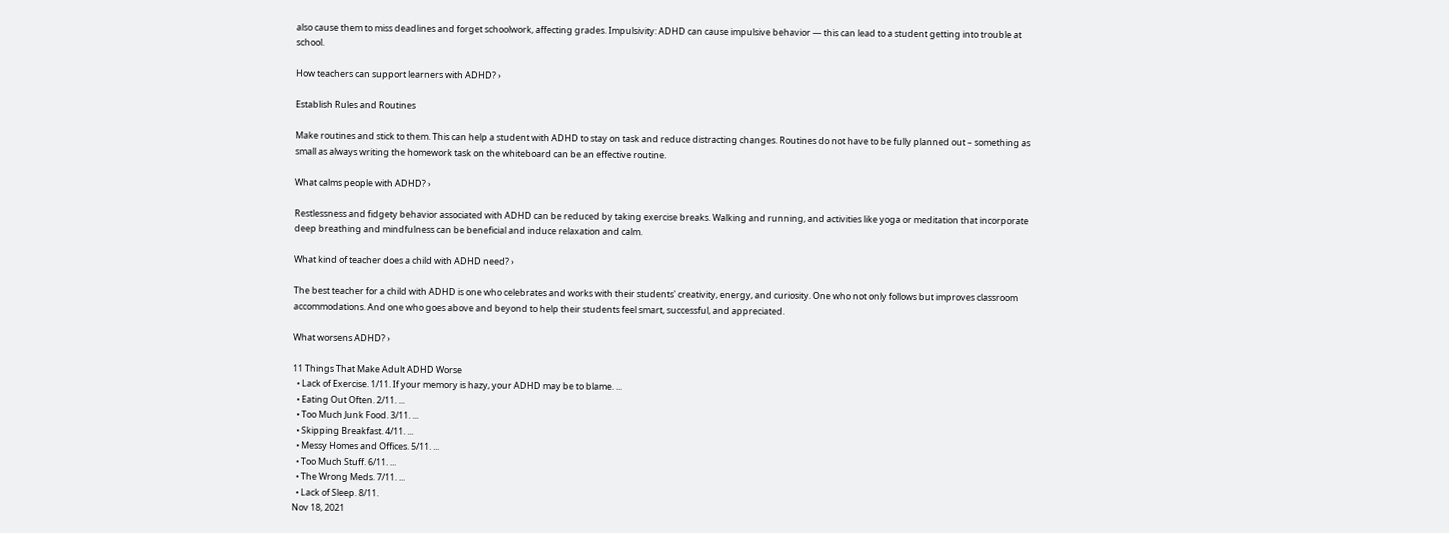also cause them to miss deadlines and forget schoolwork, affecting grades. Impulsivity: ADHD can cause impulsive behavior — this can lead to a student getting into trouble at school.

How teachers can support learners with ADHD? ›

Establish Rules and Routines

Make routines and stick to them. This can help a student with ADHD to stay on task and reduce distracting changes. Routines do not have to be fully planned out – something as small as always writing the homework task on the whiteboard can be an effective routine.

What calms people with ADHD? ›

Restlessness and fidgety behavior associated with ADHD can be reduced by taking exercise breaks. Walking and running, and activities like yoga or meditation that incorporate deep breathing and mindfulness can be beneficial and induce relaxation and calm.

What kind of teacher does a child with ADHD need? ›

The best teacher for a child with ADHD is one who celebrates and works with their students' creativity, energy, and curiosity. One who not only follows but improves classroom accommodations. And one who goes above and beyond to help their students feel smart, successful, and appreciated.

What worsens ADHD? ›

11 Things That Make Adult ADHD Worse
  • Lack of Exercise. 1/11. If your memory is hazy, your ADHD may be to blame. ...
  • Eating Out Often. 2/11. ...
  • Too Much Junk Food. 3/11. ...
  • Skipping Breakfast. 4/11. ...
  • Messy Homes and Offices. 5/11. ...
  • Too Much Stuff. 6/11. ...
  • The Wrong Meds. 7/11. ...
  • Lack of Sleep. 8/11.
Nov 18, 2021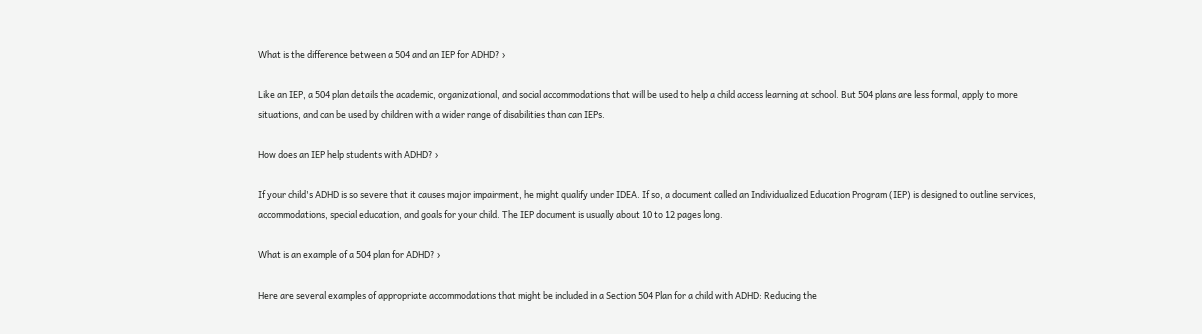What is the difference between a 504 and an IEP for ADHD? ›

Like an IEP, a 504 plan details the academic, organizational, and social accommodations that will be used to help a child access learning at school. But 504 plans are less formal, apply to more situations, and can be used by children with a wider range of disabilities than can IEPs.

How does an IEP help students with ADHD? ›

If your child's ADHD is so severe that it causes major impairment, he might qualify under IDEA. If so, a document called an Individualized Education Program (IEP) is designed to outline services, accommodations, special education, and goals for your child. The IEP document is usually about 10 to 12 pages long.

What is an example of a 504 plan for ADHD? ›

Here are several examples of appropriate accommodations that might be included in a Section 504 Plan for a child with ADHD: Reducing the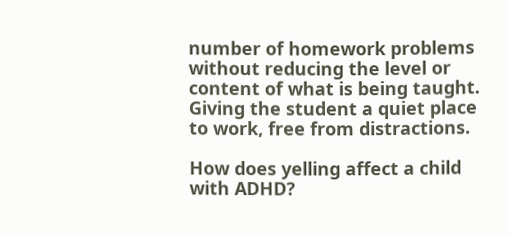number of homework problems without reducing the level or content of what is being taught. Giving the student a quiet place to work, free from distractions.

How does yelling affect a child with ADHD?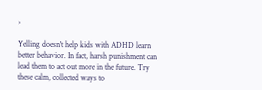›

Yelling doesn't help kids with ADHD learn better behavior. In fact, harsh punishment can lead them to act out more in the future. Try these calm, collected ways to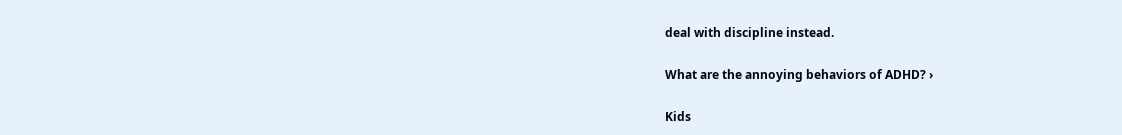deal with discipline instead.

What are the annoying behaviors of ADHD? ›

Kids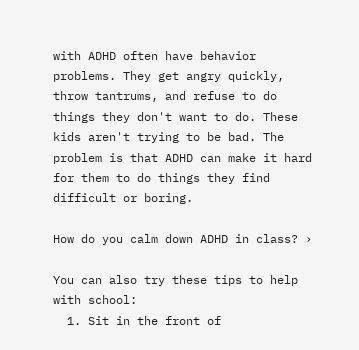with ADHD often have behavior problems. They get angry quickly, throw tantrums, and refuse to do things they don't want to do. These kids aren't trying to be bad. The problem is that ADHD can make it hard for them to do things they find difficult or boring.

How do you calm down ADHD in class? ›

You can also try these tips to help with school:
  1. Sit in the front of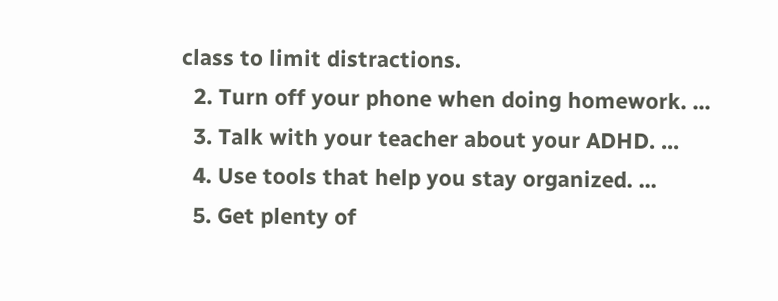class to limit distractions.
  2. Turn off your phone when doing homework. ...
  3. Talk with your teacher about your ADHD. ...
  4. Use tools that help you stay organized. ...
  5. Get plenty of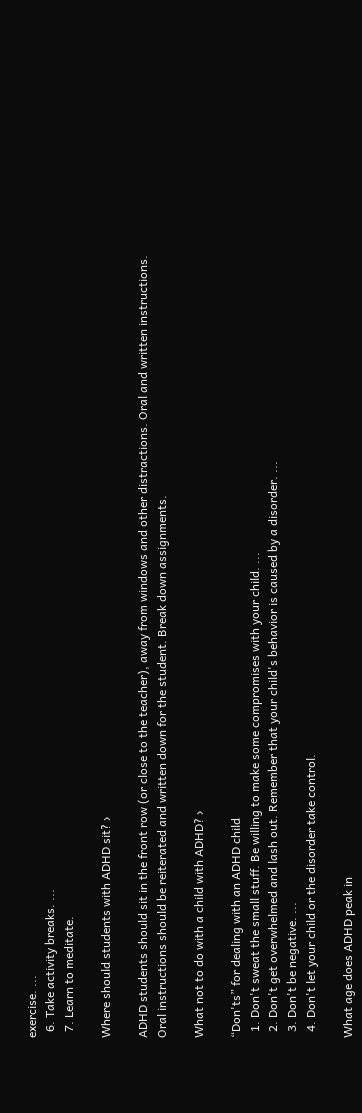exercise. ...
  6. Take activity breaks. ...
  7. Learn to meditate.

Where should students with ADHD sit? ›

ADHD students should sit in the front row (or close to the teacher), away from windows and other distractions. Oral and written instructions. Oral instructions should be reiterated and written down for the student. Break down assignments.

What not to do with a child with ADHD? ›

“Don'ts” for dealing with an ADHD child
  1. Don't sweat the small stuff. Be willing to make some compromises with your child. ...
  2. Don't get overwhelmed and lash out. Remember that your child's behavior is caused by a disorder. ...
  3. Don't be negative. ...
  4. Don't let your child or the disorder take control.

What age does ADHD peak in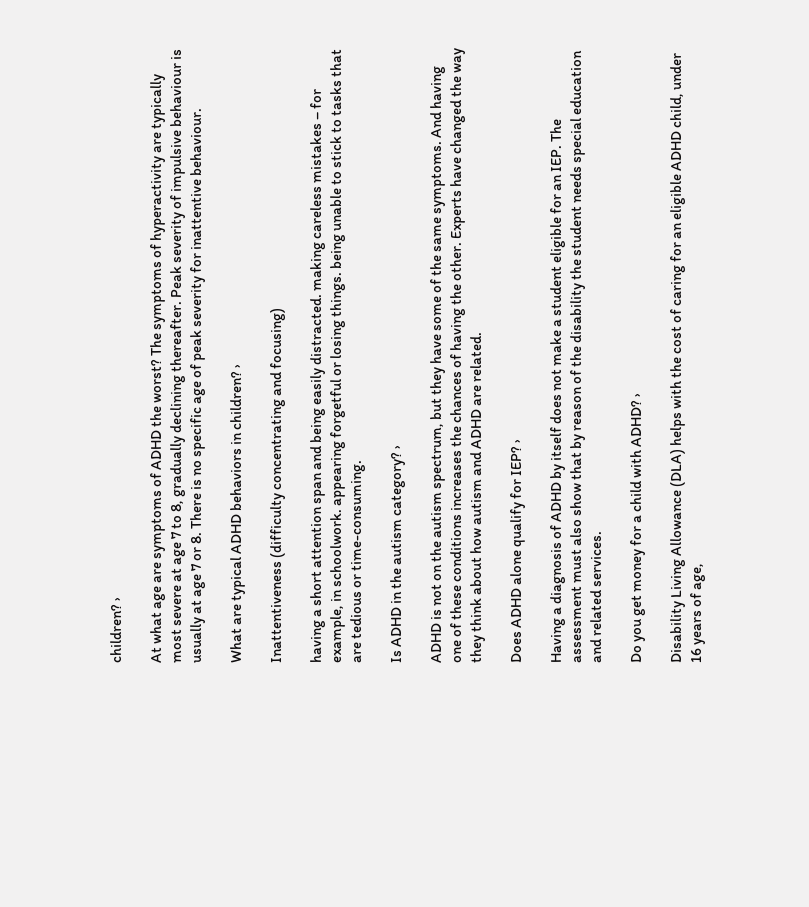children? ›

At what age are symptoms of ADHD the worst? The symptoms of hyperactivity are typically most severe at age 7 to 8, gradually declining thereafter. Peak severity of impulsive behaviour is usually at age 7 or 8. There is no specific age of peak severity for inattentive behaviour.

What are typical ADHD behaviors in children? ›

Inattentiveness (difficulty concentrating and focusing)

having a short attention span and being easily distracted. making careless mistakes – for example, in schoolwork. appearing forgetful or losing things. being unable to stick to tasks that are tedious or time-consuming.

Is ADHD in the autism category? ›

ADHD is not on the autism spectrum, but they have some of the same symptoms. And having one of these conditions increases the chances of having the other. Experts have changed the way they think about how autism and ADHD are related.

Does ADHD alone qualify for IEP? ›

Having a diagnosis of ADHD by itself does not make a student eligible for an IEP. The assessment must also show that by reason of the disability the student needs special education and related services.

Do you get money for a child with ADHD? ›

Disability Living Allowance (DLA) helps with the cost of caring for an eligible ADHD child, under 16 years of age,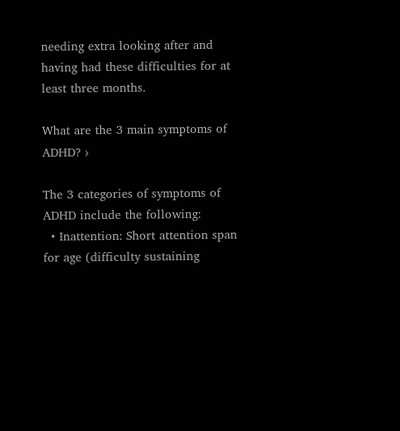needing extra looking after and having had these difficulties for at least three months.

What are the 3 main symptoms of ADHD? ›

The 3 categories of symptoms of ADHD include the following:
  • Inattention: Short attention span for age (difficulty sustaining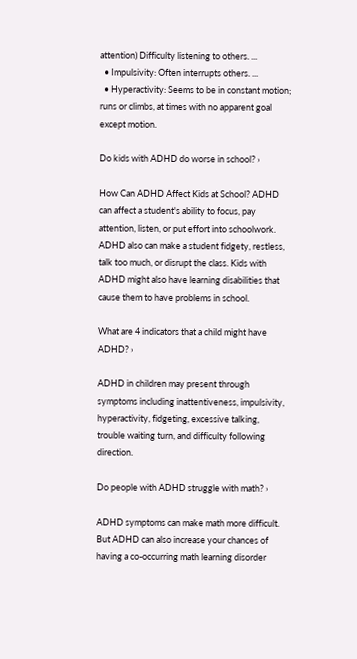attention) Difficulty listening to others. ...
  • Impulsivity: Often interrupts others. ...
  • Hyperactivity: Seems to be in constant motion; runs or climbs, at times with no apparent goal except motion.

Do kids with ADHD do worse in school? ›

How Can ADHD Affect Kids at School? ADHD can affect a student's ability to focus, pay attention, listen, or put effort into schoolwork. ADHD also can make a student fidgety, restless, talk too much, or disrupt the class. Kids with ADHD might also have learning disabilities that cause them to have problems in school.

What are 4 indicators that a child might have ADHD? ›

ADHD in children may present through symptoms including inattentiveness, impulsivity, hyperactivity, fidgeting, excessive talking, trouble waiting turn, and difficulty following direction.

Do people with ADHD struggle with math? ›

ADHD symptoms can make math more difficult. But ADHD can also increase your chances of having a co-occurring math learning disorder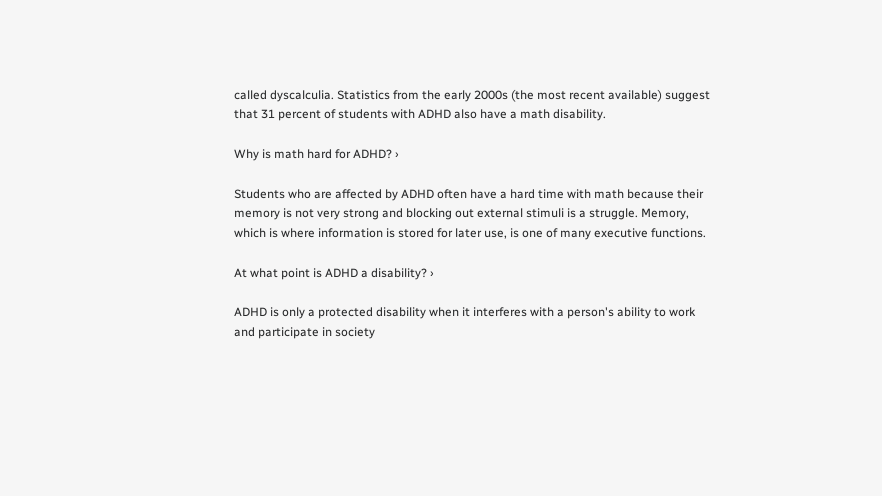called dyscalculia. Statistics from the early 2000s (the most recent available) suggest that 31 percent of students with ADHD also have a math disability.

Why is math hard for ADHD? ›

Students who are affected by ADHD often have a hard time with math because their memory is not very strong and blocking out external stimuli is a struggle. Memory, which is where information is stored for later use, is one of many executive functions.

At what point is ADHD a disability? ›

ADHD is only a protected disability when it interferes with a person's ability to work and participate in society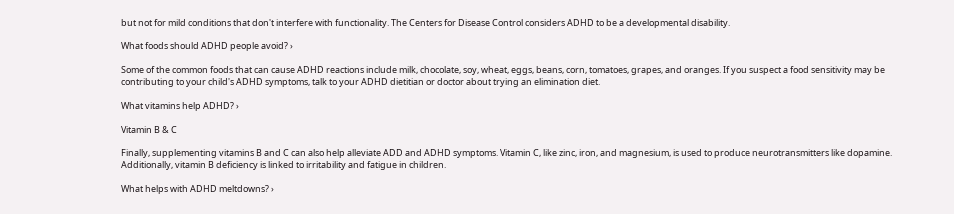but not for mild conditions that don't interfere with functionality. The Centers for Disease Control considers ADHD to be a developmental disability.

What foods should ADHD people avoid? ›

Some of the common foods that can cause ADHD reactions include milk, chocolate, soy, wheat, eggs, beans, corn, tomatoes, grapes, and oranges. If you suspect a food sensitivity may be contributing to your child's ADHD symptoms, talk to your ADHD dietitian or doctor about trying an elimination diet.

What vitamins help ADHD? ›

Vitamin B & C

Finally, supplementing vitamins B and C can also help alleviate ADD and ADHD symptoms. Vitamin C, like zinc, iron, and magnesium, is used to produce neurotransmitters like dopamine. Additionally, vitamin B deficiency is linked to irritability and fatigue in children.

What helps with ADHD meltdowns? ›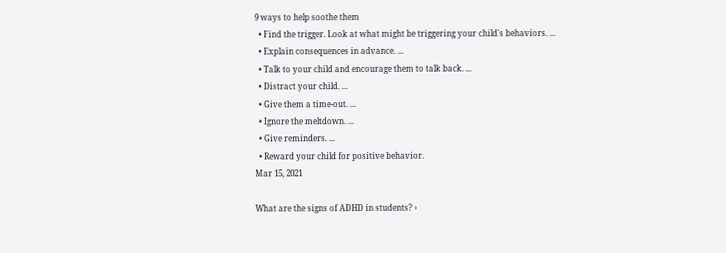9 ways to help soothe them
  • Find the trigger. Look at what might be triggering your child's behaviors. ...
  • Explain consequences in advance. ...
  • Talk to your child and encourage them to talk back. ...
  • Distract your child. ...
  • Give them a time-out. ...
  • Ignore the meltdown. ...
  • Give reminders. ...
  • Reward your child for positive behavior.
Mar 15, 2021

What are the signs of ADHD in students? ›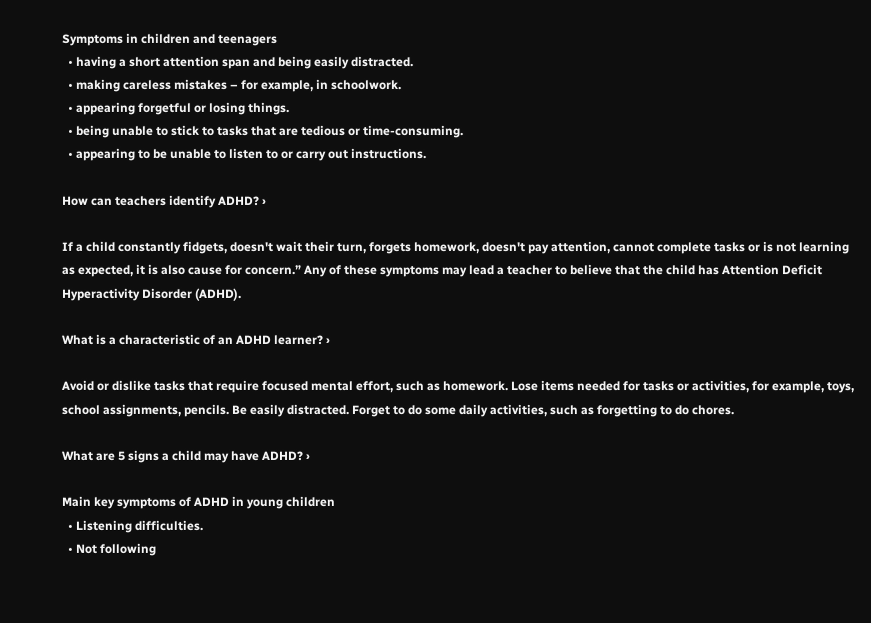Symptoms in children and teenagers
  • having a short attention span and being easily distracted.
  • making careless mistakes – for example, in schoolwork.
  • appearing forgetful or losing things.
  • being unable to stick to tasks that are tedious or time-consuming.
  • appearing to be unable to listen to or carry out instructions.

How can teachers identify ADHD? ›

If a child constantly fidgets, doesn't wait their turn, forgets homework, doesn't pay attention, cannot complete tasks or is not learning as expected, it is also cause for concern.” Any of these symptoms may lead a teacher to believe that the child has Attention Deficit Hyperactivity Disorder (ADHD).

What is a characteristic of an ADHD learner? ›

Avoid or dislike tasks that require focused mental effort, such as homework. Lose items needed for tasks or activities, for example, toys, school assignments, pencils. Be easily distracted. Forget to do some daily activities, such as forgetting to do chores.

What are 5 signs a child may have ADHD? ›

Main key symptoms of ADHD in young children
  • Listening difficulties.
  • Not following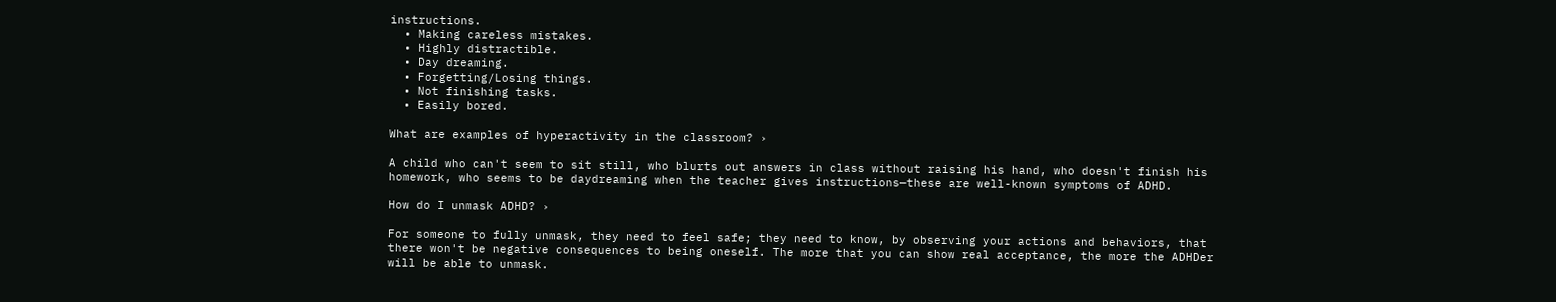instructions.
  • Making careless mistakes.
  • Highly distractible.
  • Day dreaming.
  • Forgetting/Losing things.
  • Not finishing tasks.
  • Easily bored.

What are examples of hyperactivity in the classroom? ›

A child who can't seem to sit still, who blurts out answers in class without raising his hand, who doesn't finish his homework, who seems to be daydreaming when the teacher gives instructions—these are well-known symptoms of ADHD.

How do I unmask ADHD? ›

For someone to fully unmask, they need to feel safe; they need to know, by observing your actions and behaviors, that there won't be negative consequences to being oneself. The more that you can show real acceptance, the more the ADHDer will be able to unmask.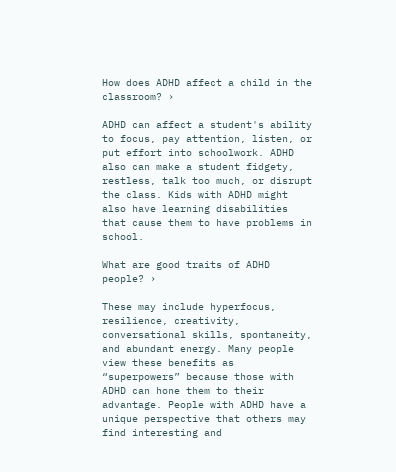How does ADHD affect a child in the classroom? ›

ADHD can affect a student's ability to focus, pay attention, listen, or put effort into schoolwork. ADHD also can make a student fidgety, restless, talk too much, or disrupt the class. Kids with ADHD might also have learning disabilities that cause them to have problems in school.

What are good traits of ADHD people? ›

These may include hyperfocus, resilience, creativity, conversational skills, spontaneity, and abundant energy. Many people view these benefits as “superpowers” because those with ADHD can hone them to their advantage. People with ADHD have a unique perspective that others may find interesting and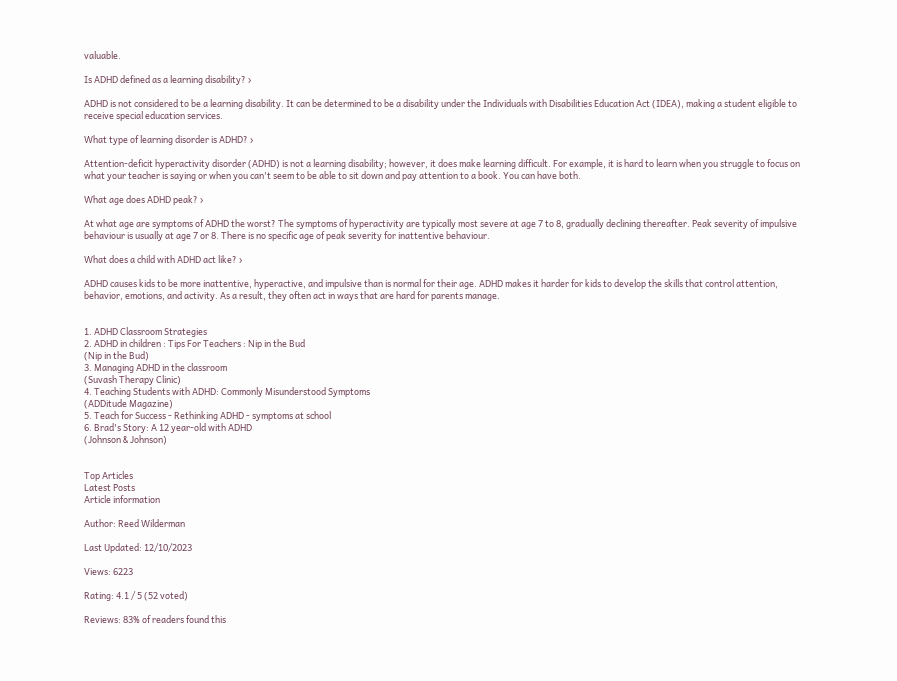valuable.

Is ADHD defined as a learning disability? ›

ADHD is not considered to be a learning disability. It can be determined to be a disability under the Individuals with Disabilities Education Act (IDEA), making a student eligible to receive special education services.

What type of learning disorder is ADHD? ›

Attention-deficit hyperactivity disorder (ADHD) is not a learning disability; however, it does make learning difficult. For example, it is hard to learn when you struggle to focus on what your teacher is saying or when you can't seem to be able to sit down and pay attention to a book. You can have both.

What age does ADHD peak? ›

At what age are symptoms of ADHD the worst? The symptoms of hyperactivity are typically most severe at age 7 to 8, gradually declining thereafter. Peak severity of impulsive behaviour is usually at age 7 or 8. There is no specific age of peak severity for inattentive behaviour.

What does a child with ADHD act like? ›

ADHD causes kids to be more inattentive, hyperactive, and impulsive than is normal for their age. ADHD makes it harder for kids to develop the skills that control attention, behavior, emotions, and activity. As a result, they often act in ways that are hard for parents manage.


1. ADHD Classroom Strategies
2. ADHD in children : Tips For Teachers : Nip in the Bud
(Nip in the Bud)
3. Managing ADHD in the classroom
(Suvash Therapy Clinic)
4. Teaching Students with ADHD: Commonly Misunderstood Symptoms
(ADDitude Magazine)
5. Teach for Success - Rethinking ADHD - symptoms at school
6. Brad's Story: A 12 year-old with ADHD
(Johnson & Johnson)


Top Articles
Latest Posts
Article information

Author: Reed Wilderman

Last Updated: 12/10/2023

Views: 6223

Rating: 4.1 / 5 (52 voted)

Reviews: 83% of readers found this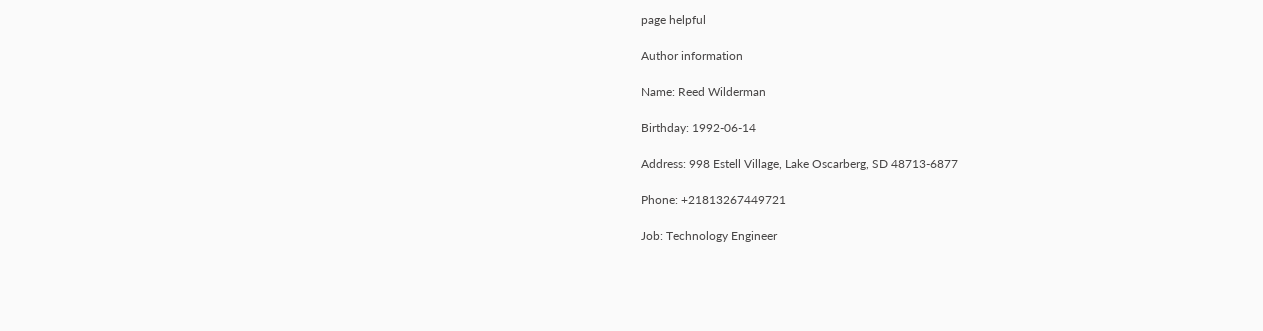page helpful

Author information

Name: Reed Wilderman

Birthday: 1992-06-14

Address: 998 Estell Village, Lake Oscarberg, SD 48713-6877

Phone: +21813267449721

Job: Technology Engineer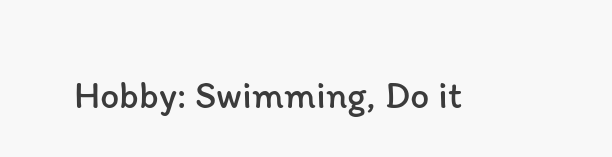Hobby: Swimming, Do it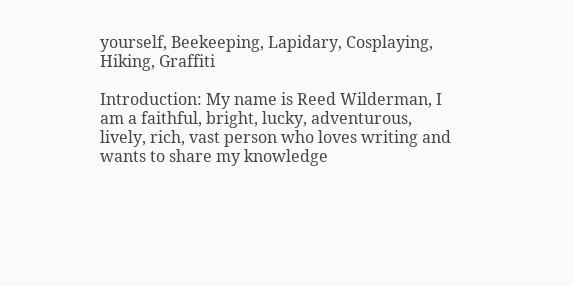yourself, Beekeeping, Lapidary, Cosplaying, Hiking, Graffiti

Introduction: My name is Reed Wilderman, I am a faithful, bright, lucky, adventurous, lively, rich, vast person who loves writing and wants to share my knowledge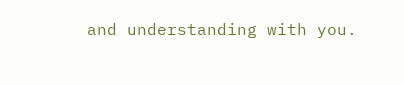and understanding with you.